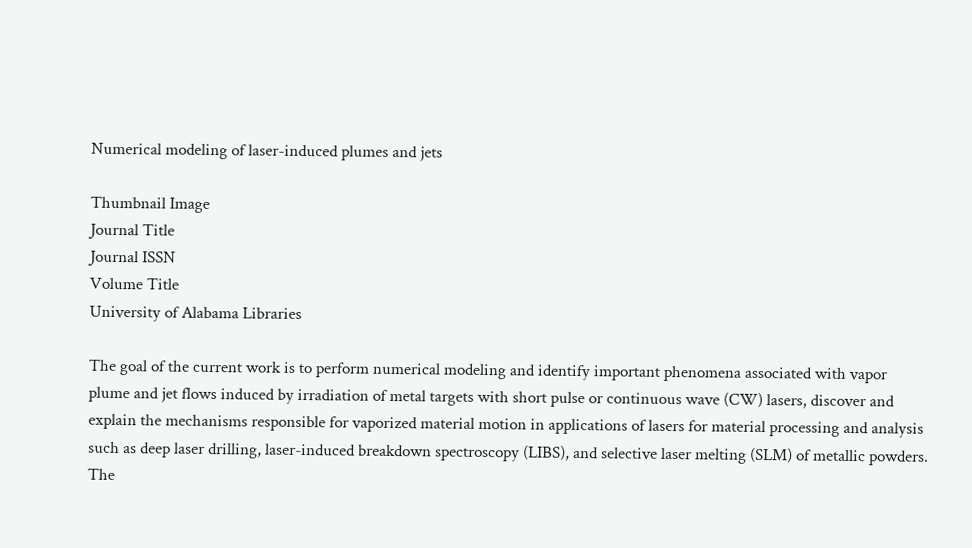Numerical modeling of laser-induced plumes and jets

Thumbnail Image
Journal Title
Journal ISSN
Volume Title
University of Alabama Libraries

The goal of the current work is to perform numerical modeling and identify important phenomena associated with vapor plume and jet flows induced by irradiation of metal targets with short pulse or continuous wave (CW) lasers, discover and explain the mechanisms responsible for vaporized material motion in applications of lasers for material processing and analysis such as deep laser drilling, laser-induced breakdown spectroscopy (LIBS), and selective laser melting (SLM) of metallic powders. The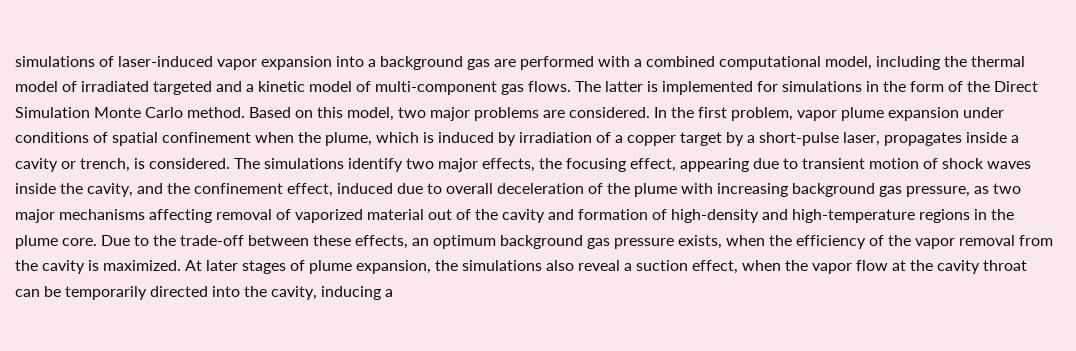simulations of laser-induced vapor expansion into a background gas are performed with a combined computational model, including the thermal model of irradiated targeted and a kinetic model of multi-component gas flows. The latter is implemented for simulations in the form of the Direct Simulation Monte Carlo method. Based on this model, two major problems are considered. In the first problem, vapor plume expansion under conditions of spatial confinement when the plume, which is induced by irradiation of a copper target by a short-pulse laser, propagates inside a cavity or trench, is considered. The simulations identify two major effects, the focusing effect, appearing due to transient motion of shock waves inside the cavity, and the confinement effect, induced due to overall deceleration of the plume with increasing background gas pressure, as two major mechanisms affecting removal of vaporized material out of the cavity and formation of high-density and high-temperature regions in the plume core. Due to the trade-off between these effects, an optimum background gas pressure exists, when the efficiency of the vapor removal from the cavity is maximized. At later stages of plume expansion, the simulations also reveal a suction effect, when the vapor flow at the cavity throat can be temporarily directed into the cavity, inducing a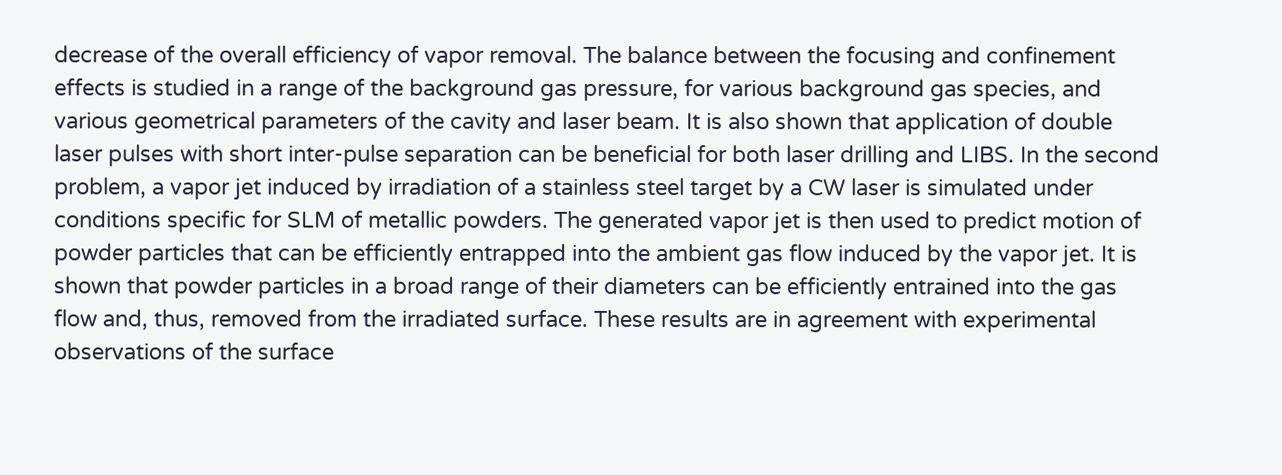decrease of the overall efficiency of vapor removal. The balance between the focusing and confinement effects is studied in a range of the background gas pressure, for various background gas species, and various geometrical parameters of the cavity and laser beam. It is also shown that application of double laser pulses with short inter-pulse separation can be beneficial for both laser drilling and LIBS. In the second problem, a vapor jet induced by irradiation of a stainless steel target by a CW laser is simulated under conditions specific for SLM of metallic powders. The generated vapor jet is then used to predict motion of powder particles that can be efficiently entrapped into the ambient gas flow induced by the vapor jet. It is shown that powder particles in a broad range of their diameters can be efficiently entrained into the gas flow and, thus, removed from the irradiated surface. These results are in agreement with experimental observations of the surface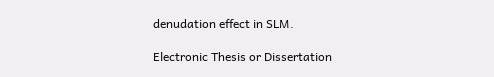denudation effect in SLM.

Electronic Thesis or Dissertation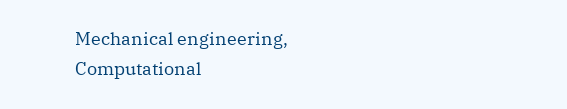Mechanical engineering, Computational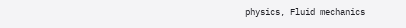physics, Fluid mechanics